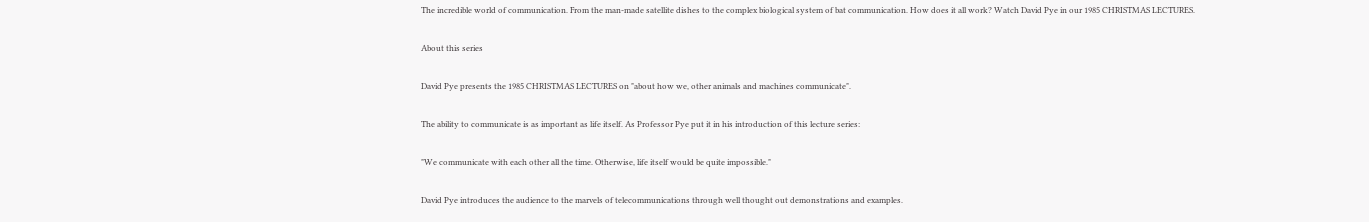The incredible world of communication. From the man-made satellite dishes to the complex biological system of bat communication. How does it all work? Watch David Pye in our 1985 CHRISTMAS LECTURES.

About this series

David Pye presents the 1985 CHRISTMAS LECTURES on "about how we, other animals and machines communicate".

The ability to communicate is as important as life itself. As Professor Pye put it in his introduction of this lecture series:

"We communicate with each other all the time. Otherwise, life itself would be quite impossible."

David Pye introduces the audience to the marvels of telecommunications through well thought out demonstrations and examples.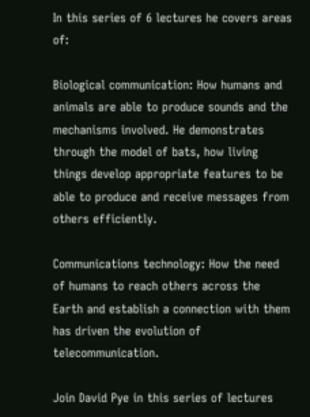In this series of 6 lectures he covers areas of:

Biological communication: How humans and animals are able to produce sounds and the mechanisms involved. He demonstrates through the model of bats, how living things develop appropriate features to be able to produce and receive messages from others efficiently.

Communications technology: How the need of humans to reach others across the Earth and establish a connection with them has driven the evolution of telecommunication.

Join David Pye in this series of lectures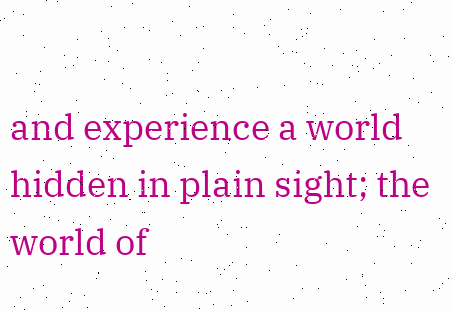and experience a world hidden in plain sight; the world of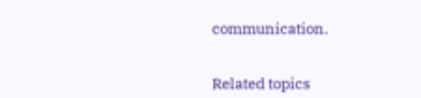communication.


Related topics